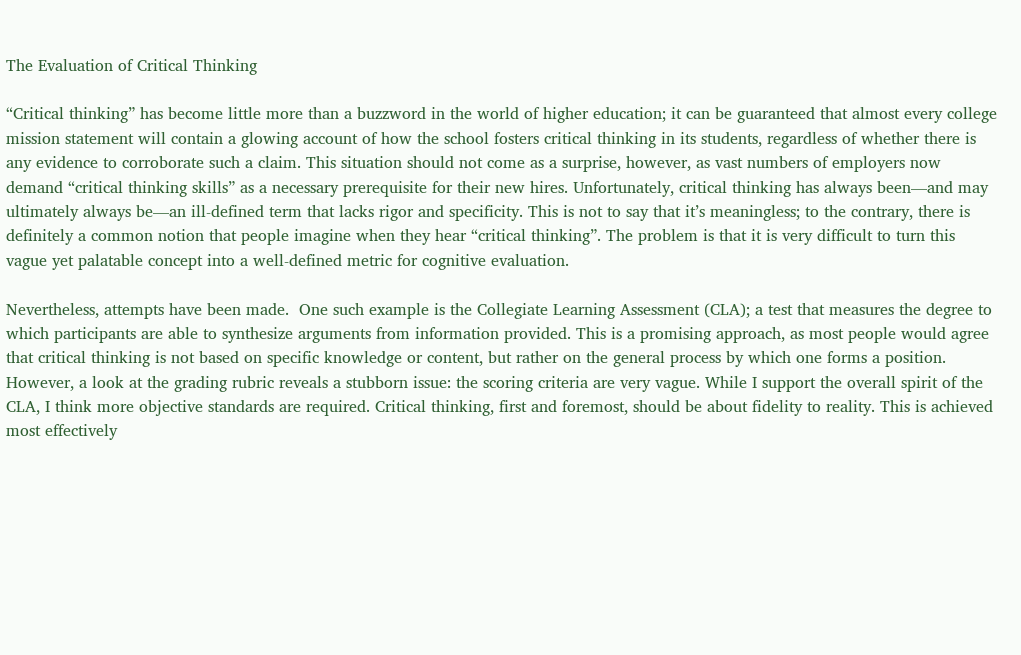The Evaluation of Critical Thinking

“Critical thinking” has become little more than a buzzword in the world of higher education; it can be guaranteed that almost every college mission statement will contain a glowing account of how the school fosters critical thinking in its students, regardless of whether there is any evidence to corroborate such a claim. This situation should not come as a surprise, however, as vast numbers of employers now demand “critical thinking skills” as a necessary prerequisite for their new hires. Unfortunately, critical thinking has always been—and may ultimately always be—an ill-defined term that lacks rigor and specificity. This is not to say that it’s meaningless; to the contrary, there is definitely a common notion that people imagine when they hear “critical thinking”. The problem is that it is very difficult to turn this vague yet palatable concept into a well-defined metric for cognitive evaluation.

Nevertheless, attempts have been made.  One such example is the Collegiate Learning Assessment (CLA); a test that measures the degree to which participants are able to synthesize arguments from information provided. This is a promising approach, as most people would agree that critical thinking is not based on specific knowledge or content, but rather on the general process by which one forms a position. However, a look at the grading rubric reveals a stubborn issue: the scoring criteria are very vague. While I support the overall spirit of the CLA, I think more objective standards are required. Critical thinking, first and foremost, should be about fidelity to reality. This is achieved most effectively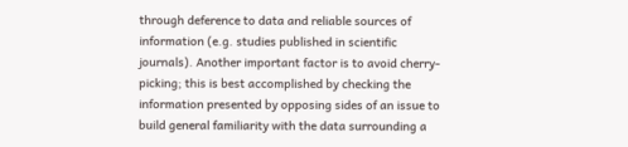through deference to data and reliable sources of information (e.g. studies published in scientific journals). Another important factor is to avoid cherry-picking; this is best accomplished by checking the information presented by opposing sides of an issue to build general familiarity with the data surrounding a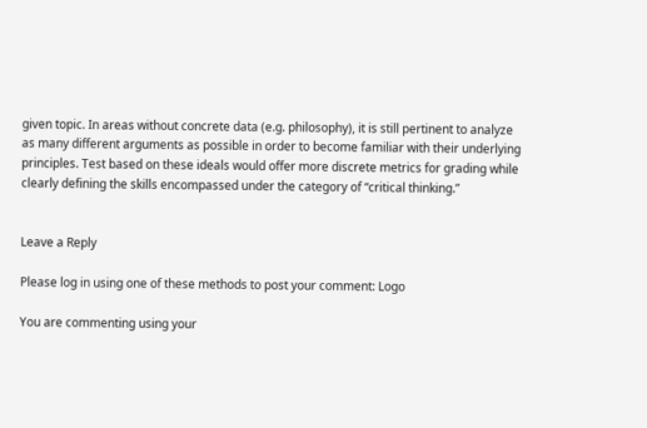given topic. In areas without concrete data (e.g. philosophy), it is still pertinent to analyze as many different arguments as possible in order to become familiar with their underlying principles. Test based on these ideals would offer more discrete metrics for grading while clearly defining the skills encompassed under the category of “critical thinking.”


Leave a Reply

Please log in using one of these methods to post your comment: Logo

You are commenting using your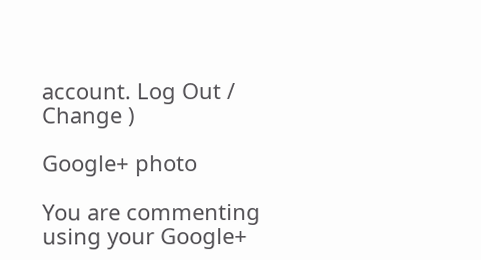account. Log Out /  Change )

Google+ photo

You are commenting using your Google+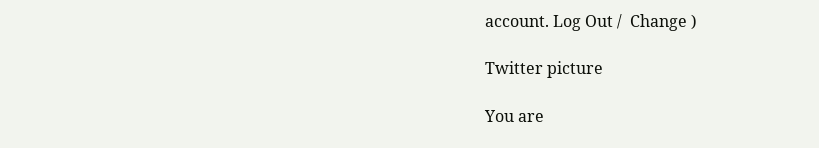account. Log Out /  Change )

Twitter picture

You are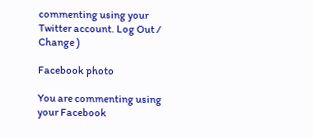commenting using your Twitter account. Log Out /  Change )

Facebook photo

You are commenting using your Facebook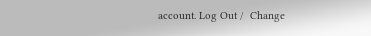account. Log Out /  Change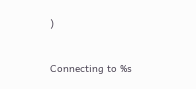)


Connecting to %s